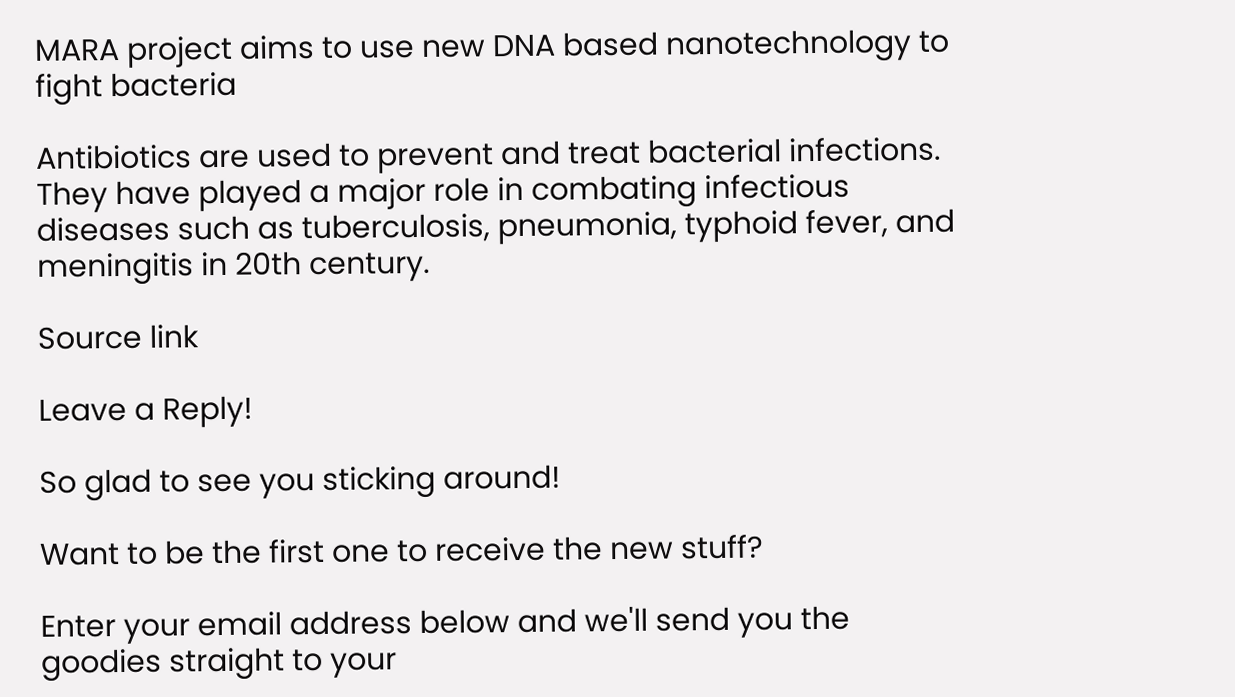MARA project aims to use new DNA based nanotechnology to fight bacteria

Antibiotics are used to prevent and treat bacterial infections. They have played a major role in combating infectious diseases such as tuberculosis, pneumonia, typhoid fever, and meningitis in 20th century.

Source link

Leave a Reply!

So glad to see you sticking around!

Want to be the first one to receive the new stuff?

Enter your email address below and we'll send you the goodies straight to your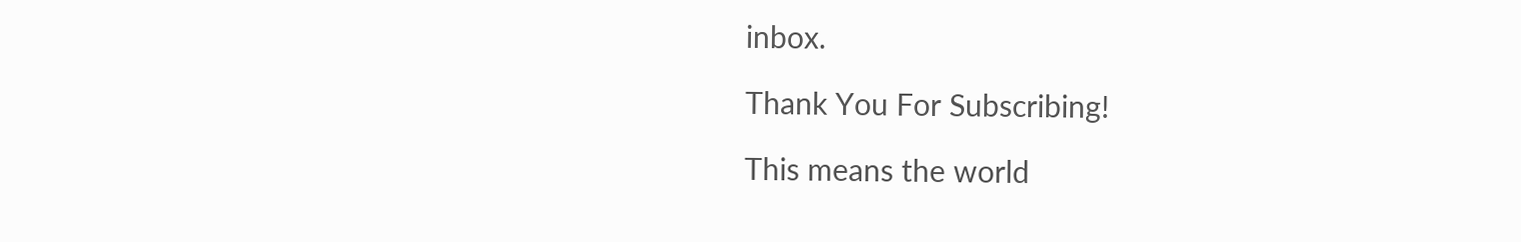inbox.

Thank You For Subscribing!

This means the world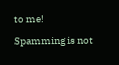to me!

Spamming is not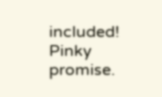included! Pinky promise.